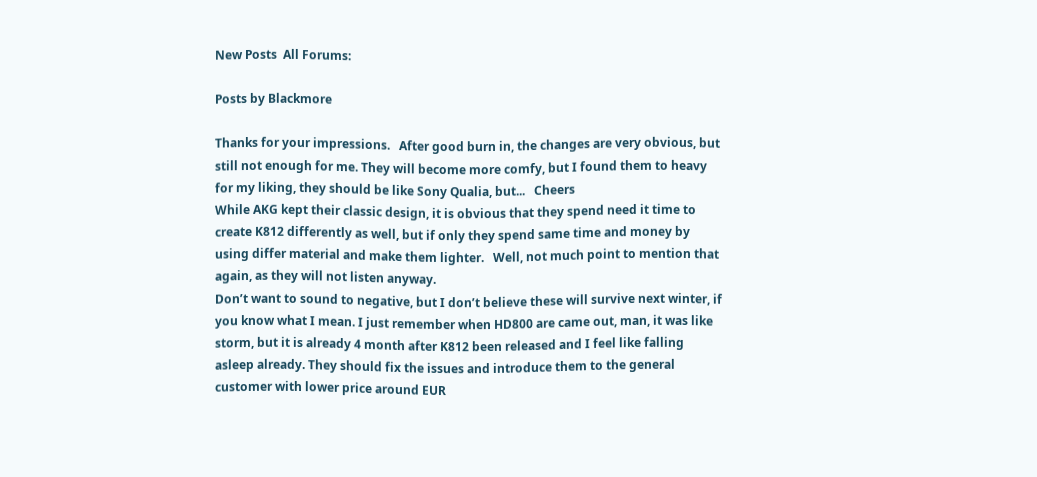New Posts  All Forums:

Posts by Blackmore

Thanks for your impressions.   After good burn in, the changes are very obvious, but still not enough for me. They will become more comfy, but I found them to heavy for my liking, they should be like Sony Qualia, but...   Cheers
While AKG kept their classic design, it is obvious that they spend need it time to create K812 differently as well, but if only they spend same time and money by using differ material and make them lighter.   Well, not much point to mention that again, as they will not listen anyway.
Don’t want to sound to negative, but I don’t believe these will survive next winter, if you know what I mean. I just remember when HD800 are came out, man, it was like storm, but it is already 4 month after K812 been released and I feel like falling asleep already. They should fix the issues and introduce them to the general customer with lower price around EUR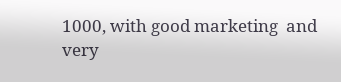1000, with good marketing  and very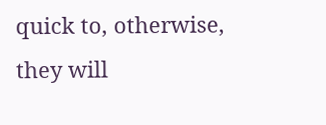quick to, otherwise, they will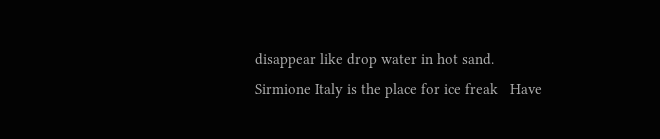disappear like drop water in hot sand.
Sirmione Italy is the place for ice freak   Have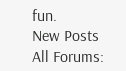fun.
New Posts  All Forums: